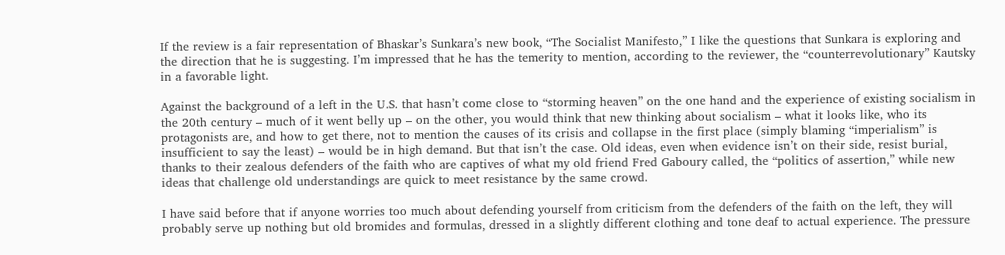If the review is a fair representation of Bhaskar’s Sunkara’s new book, “The Socialist Manifesto,” I like the questions that Sunkara is exploring and the direction that he is suggesting. I’m impressed that he has the temerity to mention, according to the reviewer, the “counterrevolutionary” Kautsky in a favorable light.

Against the background of a left in the U.S. that hasn’t come close to “storming heaven” on the one hand and the experience of existing socialism in the 20th century – much of it went belly up – on the other, you would think that new thinking about socialism – what it looks like, who its protagonists are, and how to get there, not to mention the causes of its crisis and collapse in the first place (simply blaming “imperialism” is insufficient to say the least) – would be in high demand. But that isn’t the case. Old ideas, even when evidence isn’t on their side, resist burial, thanks to their zealous defenders of the faith who are captives of what my old friend Fred Gaboury called, the “politics of assertion,” while new ideas that challenge old understandings are quick to meet resistance by the same crowd.

I have said before that if anyone worries too much about defending yourself from criticism from the defenders of the faith on the left, they will probably serve up nothing but old bromides and formulas, dressed in a slightly different clothing and tone deaf to actual experience. The pressure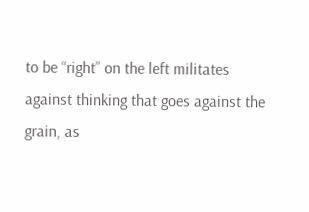to be “right” on the left militates against thinking that goes against the grain, as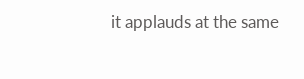it applauds at the same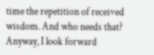time the repetition of received wisdom. And who needs that? Anyway, I look forward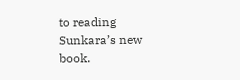to reading Sunkara’s new book.